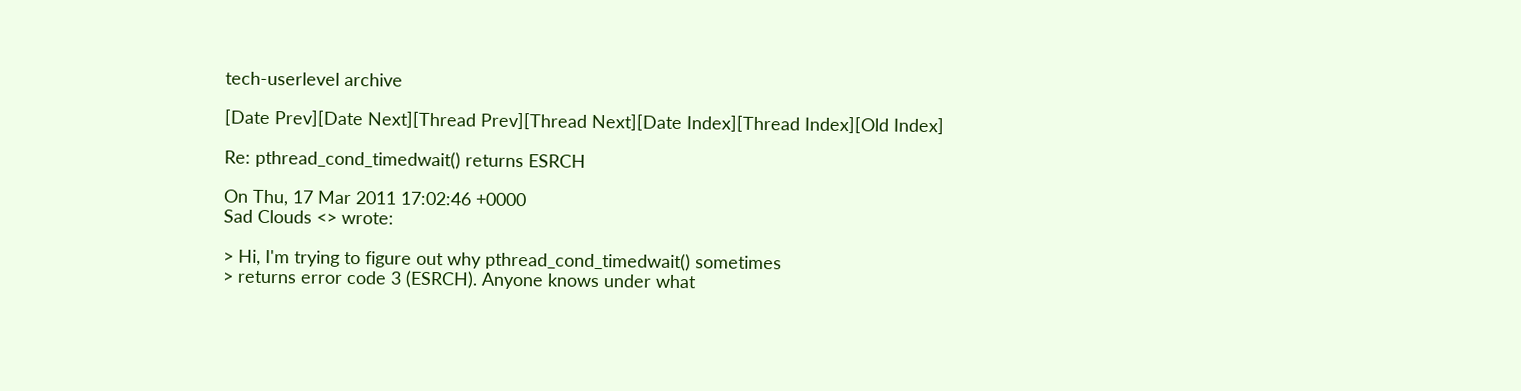tech-userlevel archive

[Date Prev][Date Next][Thread Prev][Thread Next][Date Index][Thread Index][Old Index]

Re: pthread_cond_timedwait() returns ESRCH

On Thu, 17 Mar 2011 17:02:46 +0000
Sad Clouds <> wrote:

> Hi, I'm trying to figure out why pthread_cond_timedwait() sometimes
> returns error code 3 (ESRCH). Anyone knows under what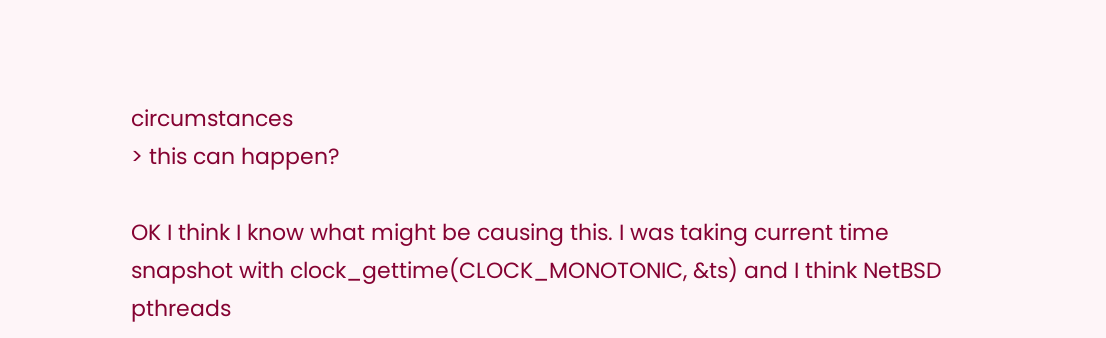circumstances
> this can happen?

OK I think I know what might be causing this. I was taking current time
snapshot with clock_gettime(CLOCK_MONOTONIC, &ts) and I think NetBSD
pthreads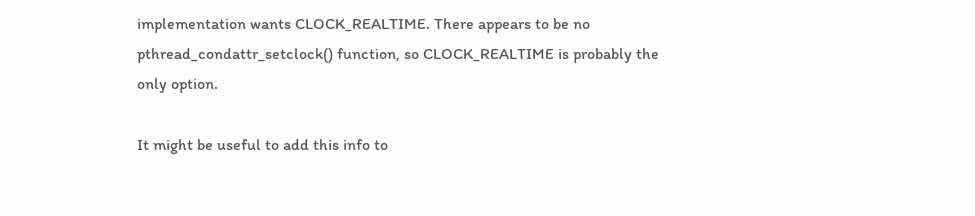implementation wants CLOCK_REALTIME. There appears to be no
pthread_condattr_setclock() function, so CLOCK_REALTIME is probably the
only option.

It might be useful to add this info to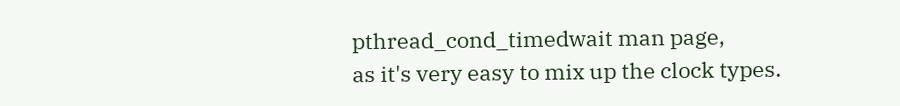pthread_cond_timedwait man page,
as it's very easy to mix up the clock types.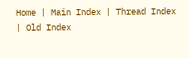Home | Main Index | Thread Index | Old Index